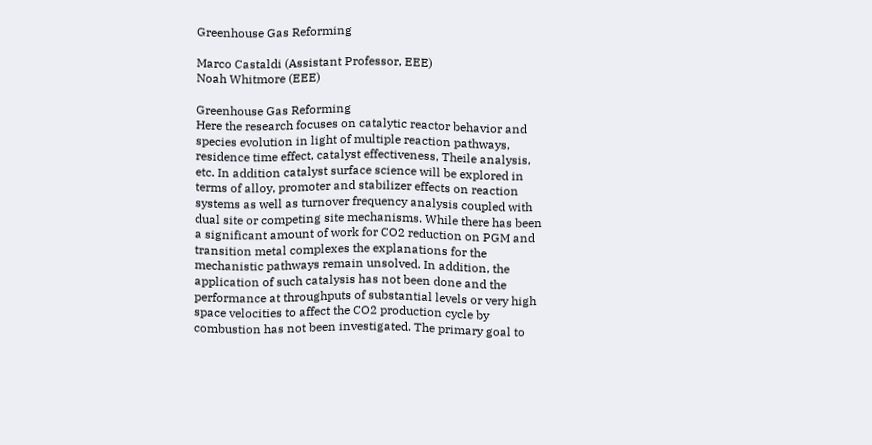Greenhouse Gas Reforming

Marco Castaldi (Assistant Professor, EEE)
Noah Whitmore (EEE)

Greenhouse Gas Reforming
Here the research focuses on catalytic reactor behavior and species evolution in light of multiple reaction pathways, residence time effect, catalyst effectiveness, Theile analysis, etc. In addition catalyst surface science will be explored in terms of alloy, promoter and stabilizer effects on reaction systems as well as turnover frequency analysis coupled with dual site or competing site mechanisms. While there has been a significant amount of work for CO2 reduction on PGM and transition metal complexes the explanations for the mechanistic pathways remain unsolved. In addition, the application of such catalysis has not been done and the performance at throughputs of substantial levels or very high space velocities to affect the CO2 production cycle by combustion has not been investigated. The primary goal to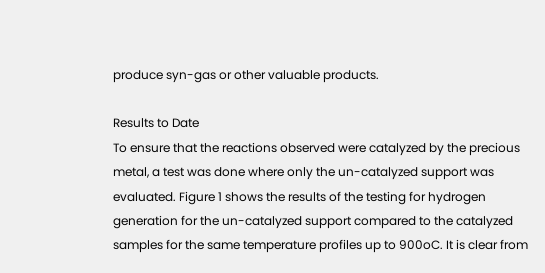produce syn-gas or other valuable products.

Results to Date
To ensure that the reactions observed were catalyzed by the precious metal, a test was done where only the un-catalyzed support was evaluated. Figure 1 shows the results of the testing for hydrogen generation for the un-catalyzed support compared to the catalyzed samples for the same temperature profiles up to 900oC. It is clear from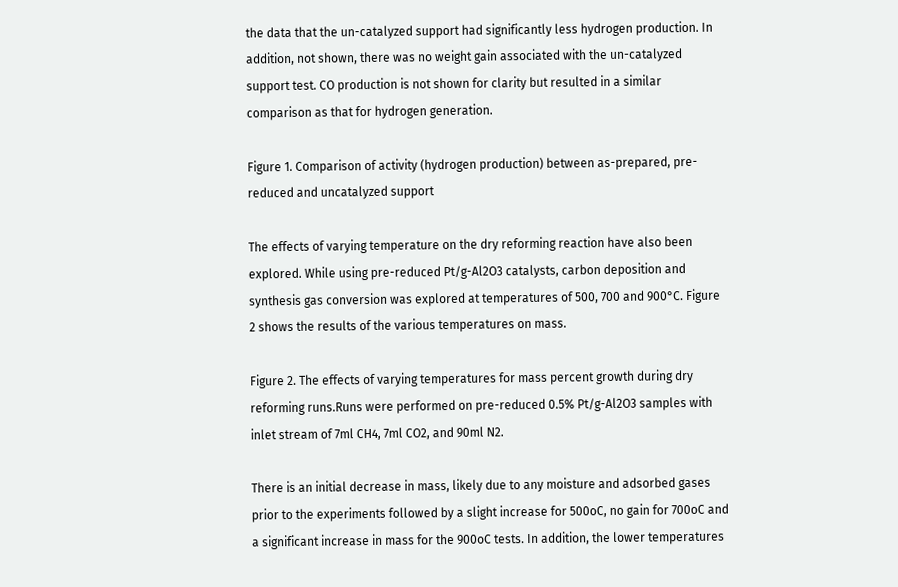the data that the un-catalyzed support had significantly less hydrogen production. In addition, not shown, there was no weight gain associated with the un-catalyzed support test. CO production is not shown for clarity but resulted in a similar comparison as that for hydrogen generation.

Figure 1. Comparison of activity (hydrogen production) between as-prepared, pre-reduced and uncatalyzed support

The effects of varying temperature on the dry reforming reaction have also been explored. While using pre-reduced Pt/g-Al2O3 catalysts, carbon deposition and synthesis gas conversion was explored at temperatures of 500, 700 and 900°C. Figure 2 shows the results of the various temperatures on mass.

Figure 2. The effects of varying temperatures for mass percent growth during dry reforming runs.Runs were performed on pre-reduced 0.5% Pt/g-Al2O3 samples with inlet stream of 7ml CH4, 7ml CO2, and 90ml N2.

There is an initial decrease in mass, likely due to any moisture and adsorbed gases prior to the experiments followed by a slight increase for 500oC, no gain for 700oC and a significant increase in mass for the 900oC tests. In addition, the lower temperatures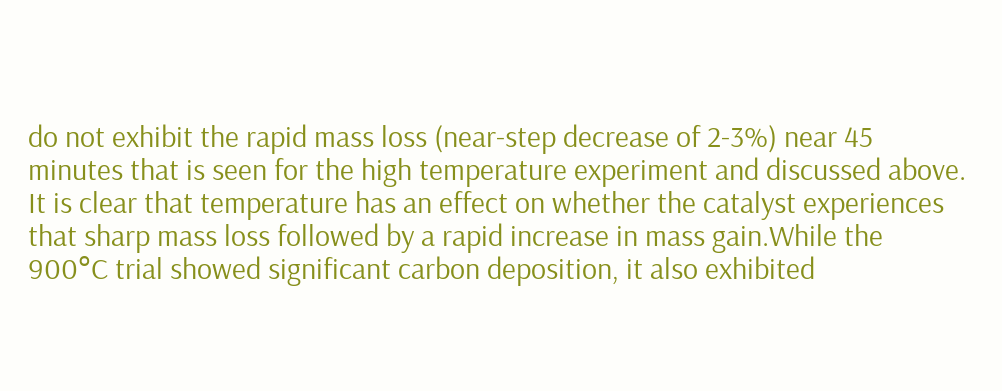do not exhibit the rapid mass loss (near-step decrease of 2-3%) near 45 minutes that is seen for the high temperature experiment and discussed above. It is clear that temperature has an effect on whether the catalyst experiences that sharp mass loss followed by a rapid increase in mass gain.While the 900°C trial showed significant carbon deposition, it also exhibited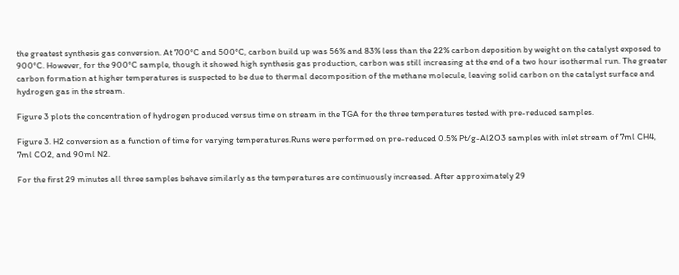the greatest synthesis gas conversion. At 700°C and 500°C, carbon build up was 56% and 83% less than the 22% carbon deposition by weight on the catalyst exposed to 900°C. However, for the 900°C sample, though it showed high synthesis gas production, carbon was still increasing at the end of a two hour isothermal run. The greater carbon formation at higher temperatures is suspected to be due to thermal decomposition of the methane molecule, leaving solid carbon on the catalyst surface and hydrogen gas in the stream.

Figure 3 plots the concentration of hydrogen produced versus time on stream in the TGA for the three temperatures tested with pre-reduced samples.

Figure 3. H2 conversion as a function of time for varying temperatures.Runs were performed on pre-reduced 0.5% Pt/g-Al2O3 samples with inlet stream of 7ml CH4, 7ml CO2, and 90ml N2.

For the first 29 minutes all three samples behave similarly as the temperatures are continuously increased. After approximately 29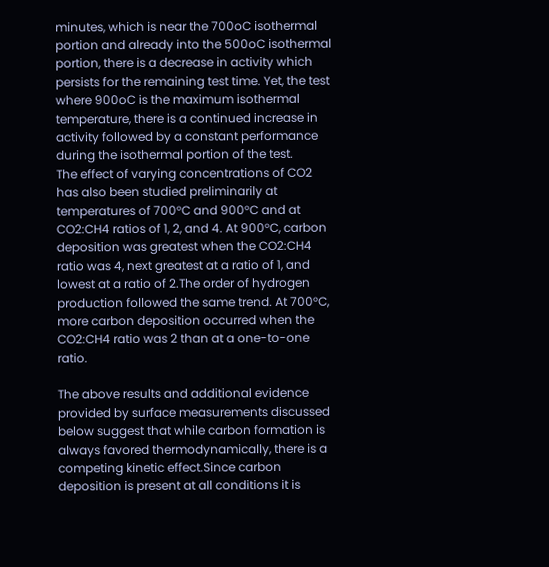minutes, which is near the 700oC isothermal portion and already into the 500oC isothermal portion, there is a decrease in activity which persists for the remaining test time. Yet, the test where 900oC is the maximum isothermal temperature, there is a continued increase in activity followed by a constant performance during the isothermal portion of the test.
The effect of varying concentrations of CO2 has also been studied preliminarily at temperatures of 700°C and 900°C and at CO2:CH4 ratios of 1, 2, and 4. At 900°C, carbon deposition was greatest when the CO2:CH4 ratio was 4, next greatest at a ratio of 1, and lowest at a ratio of 2.The order of hydrogen production followed the same trend. At 700°C, more carbon deposition occurred when the CO2:CH4 ratio was 2 than at a one-to-one ratio.

The above results and additional evidence provided by surface measurements discussed below suggest that while carbon formation is always favored thermodynamically, there is a competing kinetic effect.Since carbon deposition is present at all conditions it is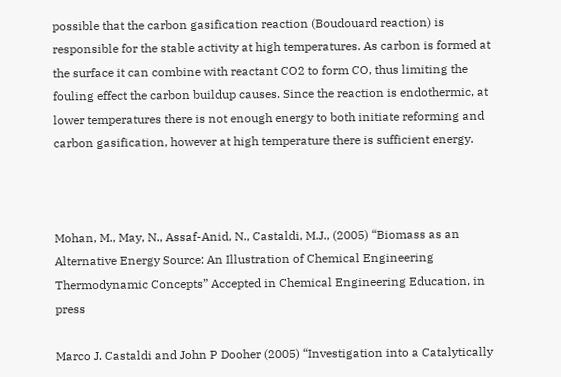possible that the carbon gasification reaction (Boudouard reaction) is responsible for the stable activity at high temperatures. As carbon is formed at the surface it can combine with reactant CO2 to form CO, thus limiting the fouling effect the carbon buildup causes. Since the reaction is endothermic, at lower temperatures there is not enough energy to both initiate reforming and carbon gasification, however at high temperature there is sufficient energy.



Mohan, M., May, N., Assaf-Anid, N., Castaldi, M.J., (2005) “Biomass as an Alternative Energy Source: An Illustration of Chemical Engineering Thermodynamic Concepts” Accepted in Chemical Engineering Education, in press

Marco J. Castaldi and John P Dooher (2005) “Investigation into a Catalytically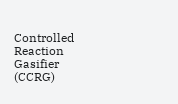Controlled Reaction Gasifier (CCRG)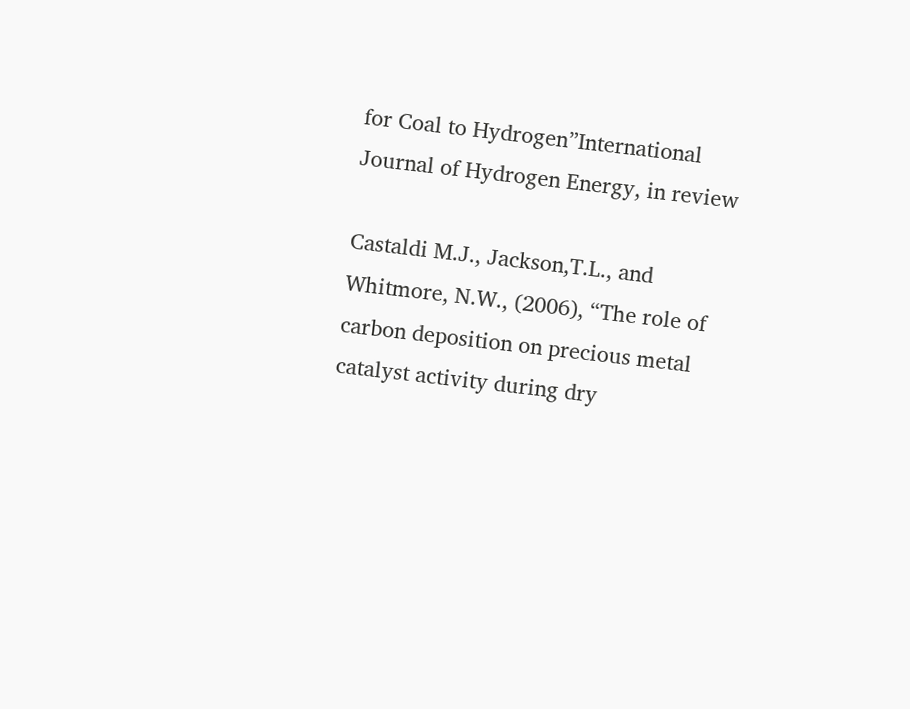for Coal to Hydrogen”International Journal of Hydrogen Energy, in review

Castaldi M.J., Jackson,T.L., and Whitmore, N.W., (2006), “The role of carbon deposition on precious metal catalyst activity during dry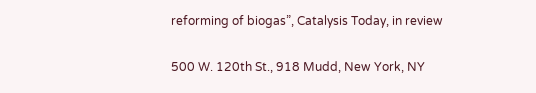reforming of biogas”, Catalysis Today, in review

500 W. 120th St., 918 Mudd, New York, NY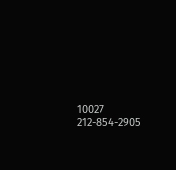10027    212-854-2905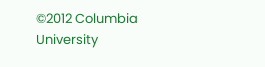©2012 Columbia University